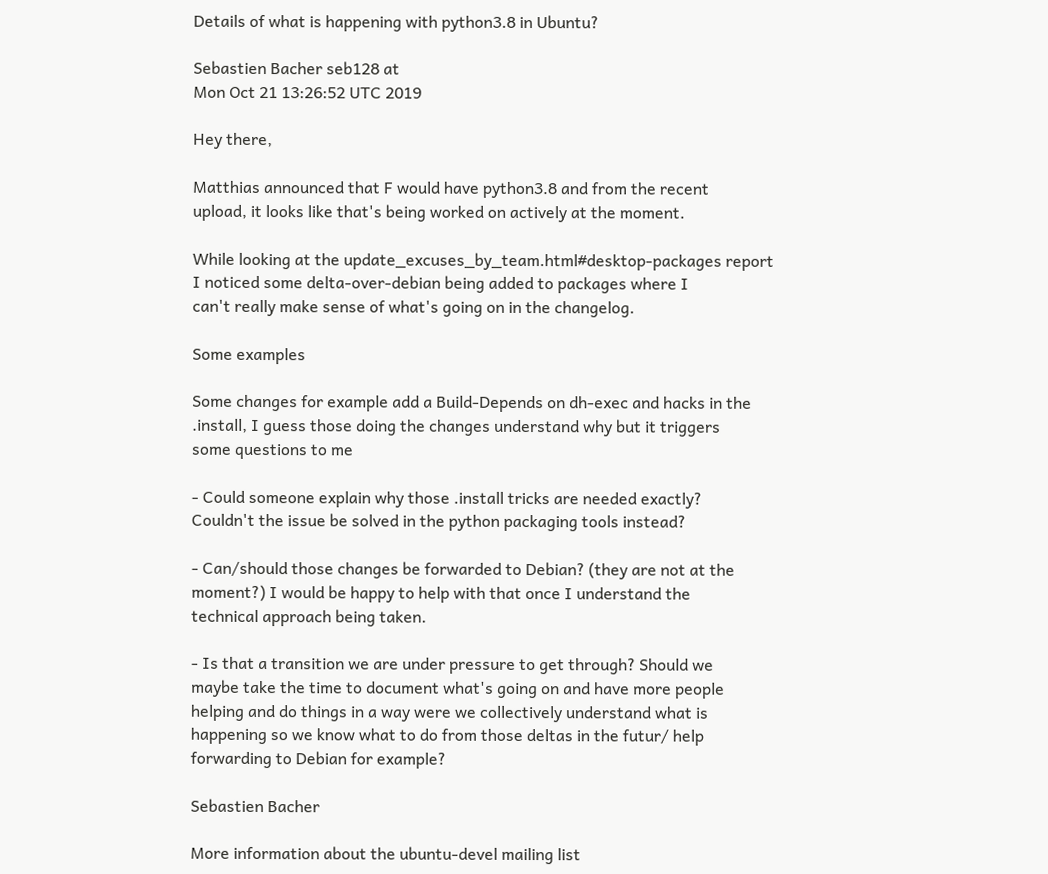Details of what is happening with python3.8 in Ubuntu?

Sebastien Bacher seb128 at
Mon Oct 21 13:26:52 UTC 2019

Hey there,

Matthias announced that F would have python3.8 and from the recent
upload, it looks like that's being worked on actively at the moment.

While looking at the update_excuses_by_team.html#desktop-packages report
I noticed some delta-over-debian being added to packages where I
can't really make sense of what's going on in the changelog.

Some examples

Some changes for example add a Build-Depends on dh-exec and hacks in the
.install, I guess those doing the changes understand why but it triggers
some questions to me

- Could someone explain why those .install tricks are needed exactly?
Couldn't the issue be solved in the python packaging tools instead?

- Can/should those changes be forwarded to Debian? (they are not at the
moment?) I would be happy to help with that once I understand the
technical approach being taken.

- Is that a transition we are under pressure to get through? Should we
maybe take the time to document what's going on and have more people
helping and do things in a way were we collectively understand what is
happening so we know what to do from those deltas in the futur/ help
forwarding to Debian for example?

Sebastien Bacher

More information about the ubuntu-devel mailing list